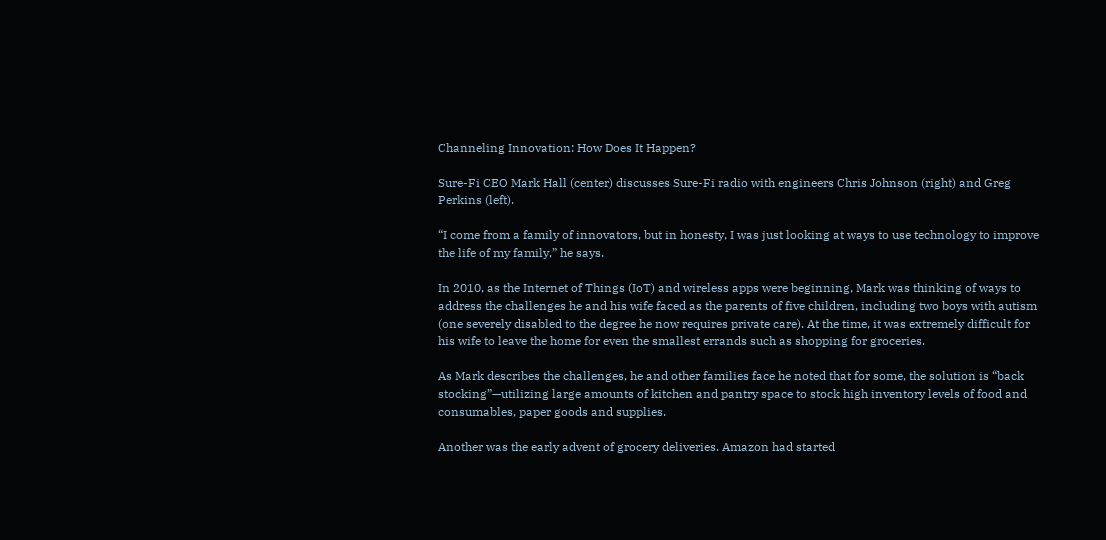Channeling Innovation: How Does It Happen?

Sure-Fi CEO Mark Hall (center) discusses Sure-Fi radio with engineers Chris Johnson (right) and Greg Perkins (left).

“I come from a family of innovators, but in honesty, I was just looking at ways to use technology to improve the life of my family,” he says.

In 2010, as the Internet of Things (IoT) and wireless apps were beginning, Mark was thinking of ways to address the challenges he and his wife faced as the parents of five children, including two boys with autism (one severely disabled to the degree he now requires private care). At the time, it was extremely difficult for his wife to leave the home for even the smallest errands such as shopping for groceries.

As Mark describes the challenges, he and other families face he noted that for some, the solution is “back stocking”—utilizing large amounts of kitchen and pantry space to stock high inventory levels of food and consumables, paper goods and supplies.

Another was the early advent of grocery deliveries. Amazon had started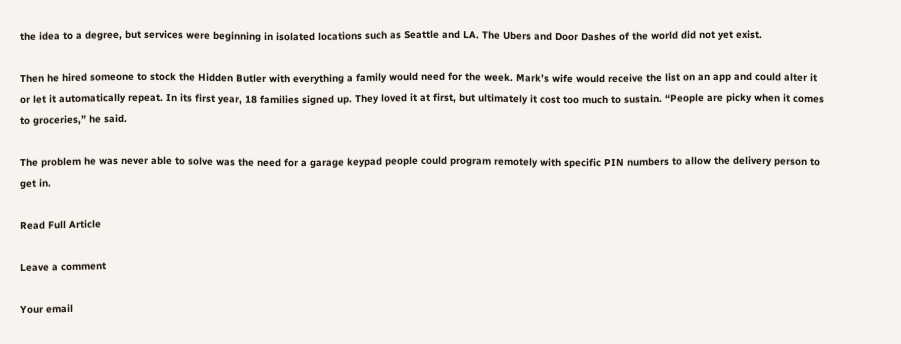the idea to a degree, but services were beginning in isolated locations such as Seattle and LA. The Ubers and Door Dashes of the world did not yet exist.

Then he hired someone to stock the Hidden Butler with everything a family would need for the week. Mark’s wife would receive the list on an app and could alter it or let it automatically repeat. In its first year, 18 families signed up. They loved it at first, but ultimately it cost too much to sustain. “People are picky when it comes to groceries,” he said.

The problem he was never able to solve was the need for a garage keypad people could program remotely with specific PIN numbers to allow the delivery person to get in.

Read Full Article

Leave a comment

Your email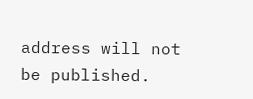address will not be published.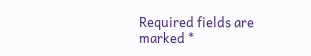Required fields are marked *